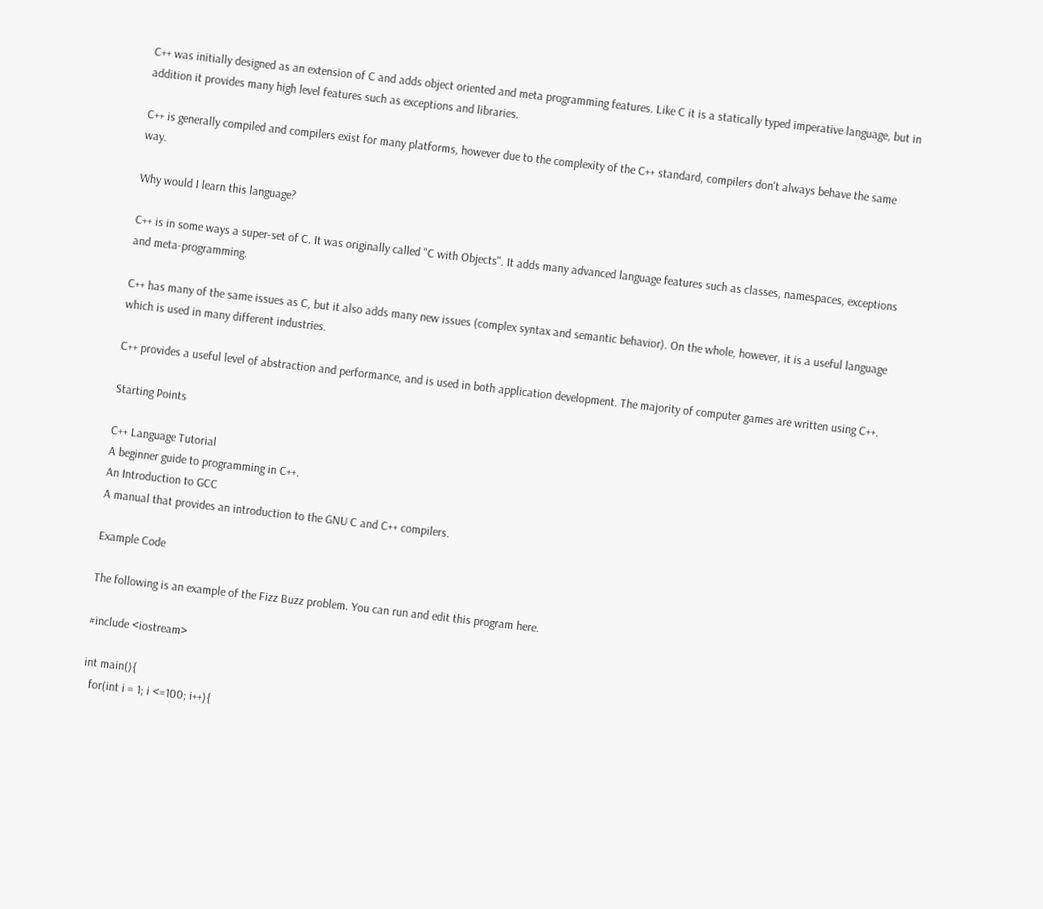C++ was initially designed as an extension of C and adds object oriented and meta programming features. Like C it is a statically typed imperative language, but in addition it provides many high level features such as exceptions and libraries.

C++ is generally compiled and compilers exist for many platforms, however due to the complexity of the C++ standard, compilers don't always behave the same way.

Why would I learn this language?

C++ is in some ways a super-set of C. It was originally called "C with Objects". It adds many advanced language features such as classes, namespaces, exceptions and meta-programming.

C++ has many of the same issues as C, but it also adds many new issues (complex syntax and semantic behavior). On the whole, however, it is a useful language which is used in many different industries.

C++ provides a useful level of abstraction and performance, and is used in both application development. The majority of computer games are written using C++.

Starting Points

C++ Language Tutorial
A beginner guide to programming in C++.
An Introduction to GCC
A manual that provides an introduction to the GNU C and C++ compilers.

Example Code

The following is an example of the Fizz Buzz problem. You can run and edit this program here.

#include <iostream>

int main(){
  for(int i = 1; i <=100; i++){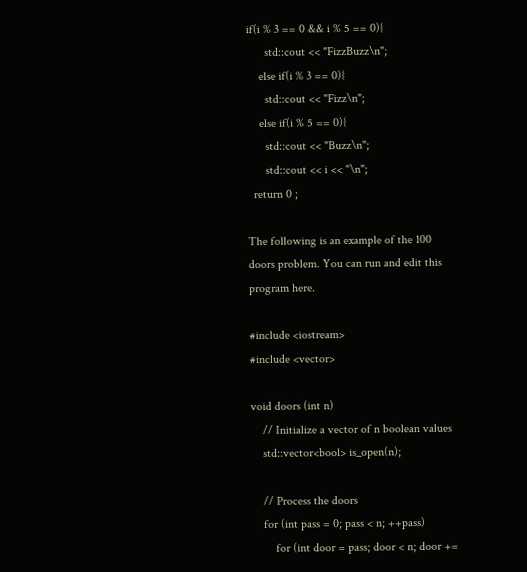if(i % 3 == 0 && i % 5 == 0){
      std::cout << "FizzBuzz\n";
    else if(i % 3 == 0){
      std::cout << "Fizz\n";
    else if(i % 5 == 0){
      std::cout << "Buzz\n";
      std::cout << i << "\n";
  return 0 ;

The following is an example of the 100 doors problem. You can run and edit this program here.

#include <iostream>
#include <vector>

void doors (int n)
    // Initialize a vector of n boolean values
    std::vector<bool> is_open(n);

    // Process the doors
    for (int pass = 0; pass < n; ++pass)
        for (int door = pass; door < n; door +=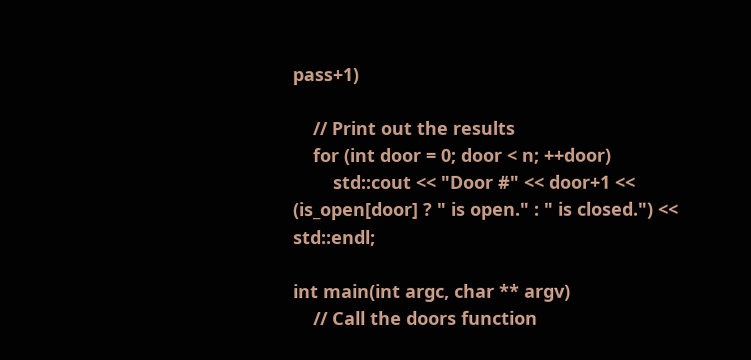pass+1)

    // Print out the results
    for (int door = 0; door < n; ++door)
        std::cout << "Door #" << door+1 << (is_open[door] ? " is open." : " is closed.") << std::endl;

int main(int argc, char ** argv)
    // Call the doors function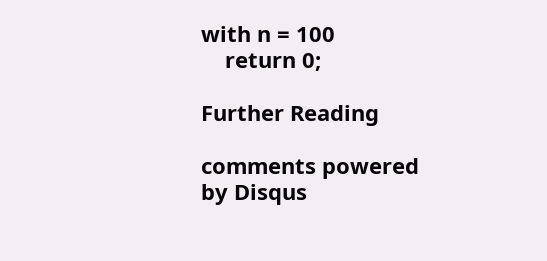with n = 100
    return 0;

Further Reading

comments powered by Disqus